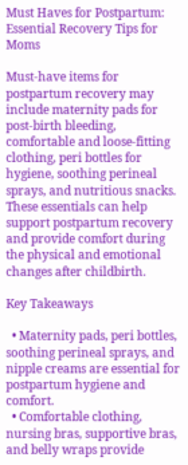Must Haves for Postpartum: Essential Recovery Tips for Moms

Must-have items for postpartum recovery may include maternity pads for post-birth bleeding, comfortable and loose-fitting clothing, peri bottles for hygiene, soothing perineal sprays, and nutritious snacks. These essentials can help support postpartum recovery and provide comfort during the physical and emotional changes after childbirth.

Key Takeaways

  • Maternity pads, peri bottles, soothing perineal sprays, and nipple creams are essential for postpartum hygiene and comfort.
  • Comfortable clothing, nursing bras, supportive bras, and belly wraps provide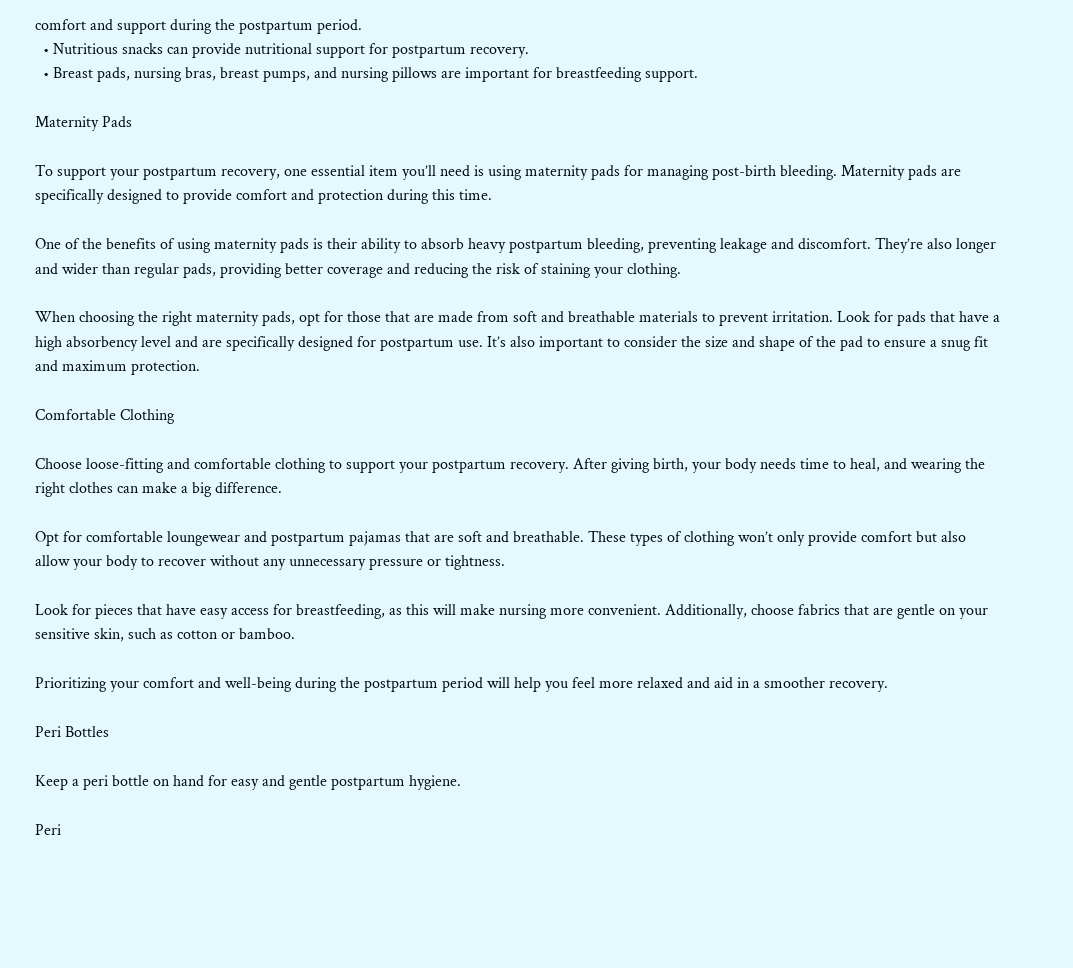comfort and support during the postpartum period.
  • Nutritious snacks can provide nutritional support for postpartum recovery.
  • Breast pads, nursing bras, breast pumps, and nursing pillows are important for breastfeeding support.

Maternity Pads

To support your postpartum recovery, one essential item you’ll need is using maternity pads for managing post-birth bleeding. Maternity pads are specifically designed to provide comfort and protection during this time.

One of the benefits of using maternity pads is their ability to absorb heavy postpartum bleeding, preventing leakage and discomfort. They’re also longer and wider than regular pads, providing better coverage and reducing the risk of staining your clothing.

When choosing the right maternity pads, opt for those that are made from soft and breathable materials to prevent irritation. Look for pads that have a high absorbency level and are specifically designed for postpartum use. It’s also important to consider the size and shape of the pad to ensure a snug fit and maximum protection.

Comfortable Clothing

Choose loose-fitting and comfortable clothing to support your postpartum recovery. After giving birth, your body needs time to heal, and wearing the right clothes can make a big difference.

Opt for comfortable loungewear and postpartum pajamas that are soft and breathable. These types of clothing won’t only provide comfort but also allow your body to recover without any unnecessary pressure or tightness.

Look for pieces that have easy access for breastfeeding, as this will make nursing more convenient. Additionally, choose fabrics that are gentle on your sensitive skin, such as cotton or bamboo.

Prioritizing your comfort and well-being during the postpartum period will help you feel more relaxed and aid in a smoother recovery.

Peri Bottles

Keep a peri bottle on hand for easy and gentle postpartum hygiene.

Peri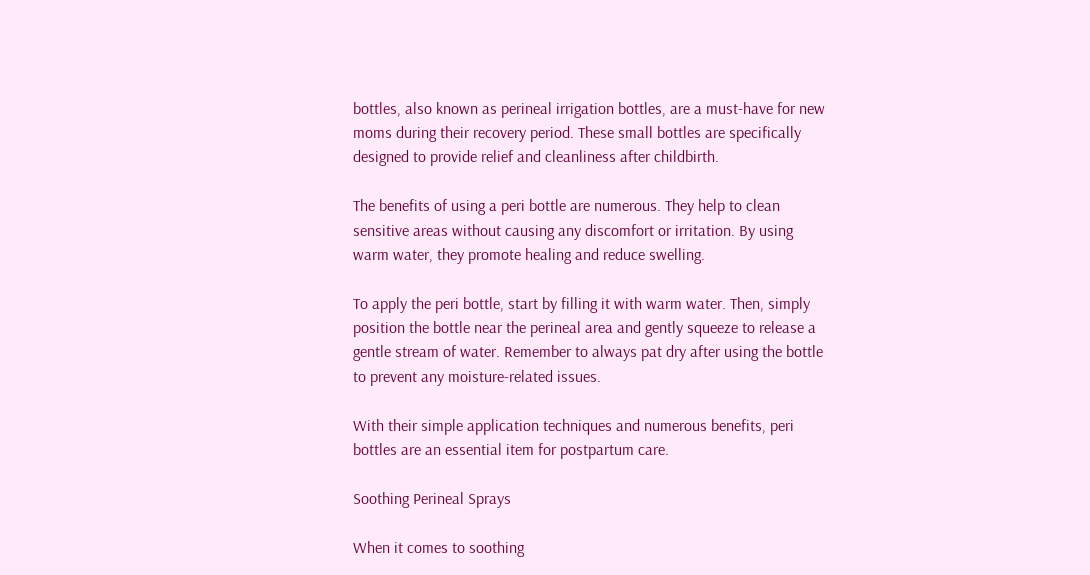bottles, also known as perineal irrigation bottles, are a must-have for new moms during their recovery period. These small bottles are specifically designed to provide relief and cleanliness after childbirth.

The benefits of using a peri bottle are numerous. They help to clean sensitive areas without causing any discomfort or irritation. By using warm water, they promote healing and reduce swelling.

To apply the peri bottle, start by filling it with warm water. Then, simply position the bottle near the perineal area and gently squeeze to release a gentle stream of water. Remember to always pat dry after using the bottle to prevent any moisture-related issues.

With their simple application techniques and numerous benefits, peri bottles are an essential item for postpartum care.

Soothing Perineal Sprays

When it comes to soothing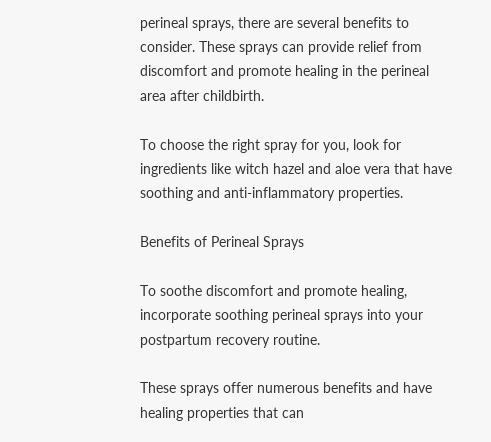perineal sprays, there are several benefits to consider. These sprays can provide relief from discomfort and promote healing in the perineal area after childbirth.

To choose the right spray for you, look for ingredients like witch hazel and aloe vera that have soothing and anti-inflammatory properties.

Benefits of Perineal Sprays

To soothe discomfort and promote healing, incorporate soothing perineal sprays into your postpartum recovery routine.

These sprays offer numerous benefits and have healing properties that can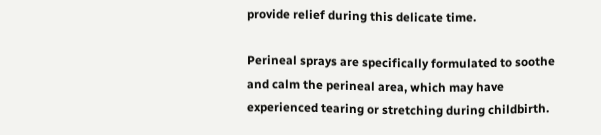provide relief during this delicate time.

Perineal sprays are specifically formulated to soothe and calm the perineal area, which may have experienced tearing or stretching during childbirth.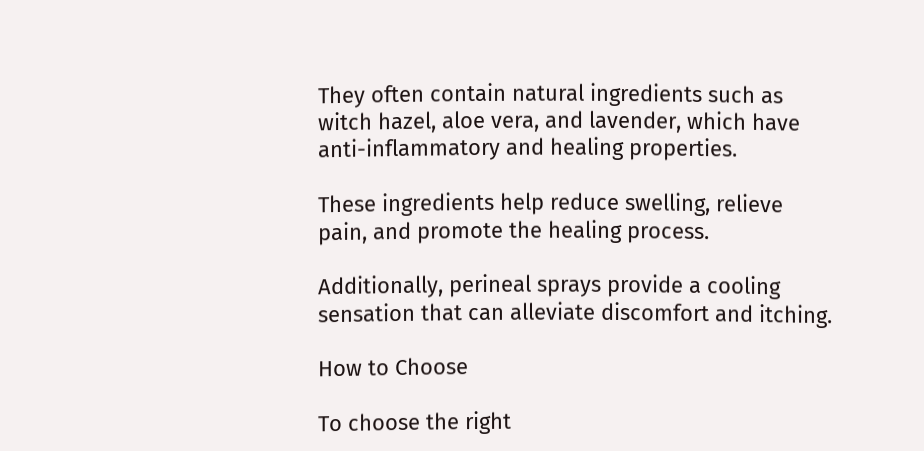They often contain natural ingredients such as witch hazel, aloe vera, and lavender, which have anti-inflammatory and healing properties.

These ingredients help reduce swelling, relieve pain, and promote the healing process.

Additionally, perineal sprays provide a cooling sensation that can alleviate discomfort and itching.

How to Choose

To choose the right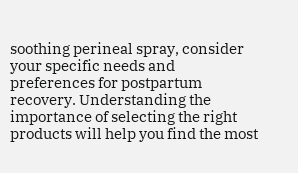soothing perineal spray, consider your specific needs and preferences for postpartum recovery. Understanding the importance of selecting the right products will help you find the most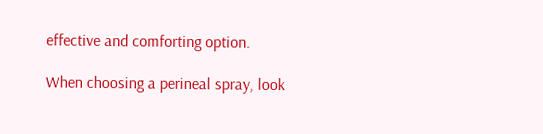effective and comforting option.

When choosing a perineal spray, look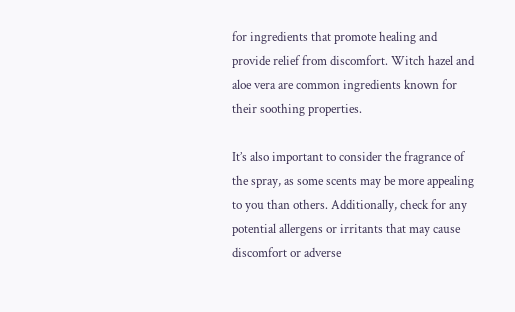for ingredients that promote healing and provide relief from discomfort. Witch hazel and aloe vera are common ingredients known for their soothing properties.

It’s also important to consider the fragrance of the spray, as some scents may be more appealing to you than others. Additionally, check for any potential allergens or irritants that may cause discomfort or adverse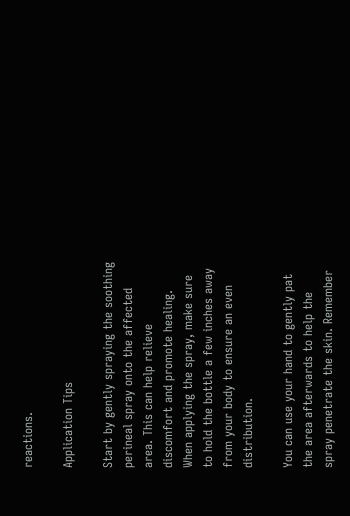reactions.

Application Tips

Start by gently spraying the soothing perineal spray onto the affected area. This can help relieve discomfort and promote healing. When applying the spray, make sure to hold the bottle a few inches away from your body to ensure an even distribution.

You can use your hand to gently pat the area afterwards to help the spray penetrate the skin. Remember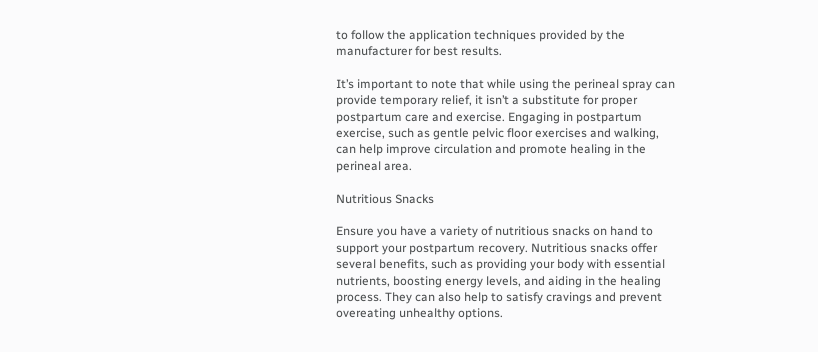to follow the application techniques provided by the manufacturer for best results.

It’s important to note that while using the perineal spray can provide temporary relief, it isn’t a substitute for proper postpartum care and exercise. Engaging in postpartum exercise, such as gentle pelvic floor exercises and walking, can help improve circulation and promote healing in the perineal area.

Nutritious Snacks

Ensure you have a variety of nutritious snacks on hand to support your postpartum recovery. Nutritious snacks offer several benefits, such as providing your body with essential nutrients, boosting energy levels, and aiding in the healing process. They can also help to satisfy cravings and prevent overeating unhealthy options.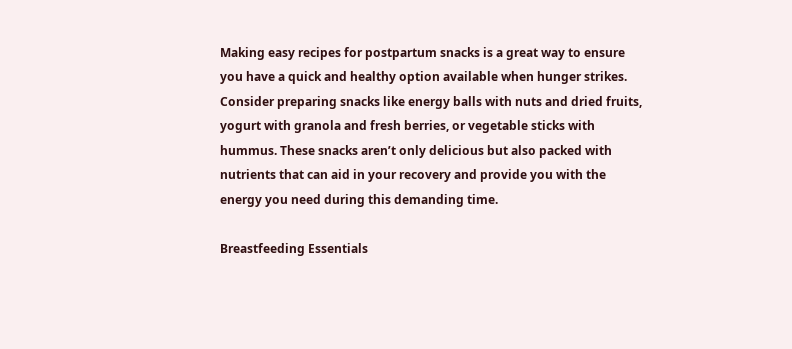Making easy recipes for postpartum snacks is a great way to ensure you have a quick and healthy option available when hunger strikes. Consider preparing snacks like energy balls with nuts and dried fruits, yogurt with granola and fresh berries, or vegetable sticks with hummus. These snacks aren’t only delicious but also packed with nutrients that can aid in your recovery and provide you with the energy you need during this demanding time.

Breastfeeding Essentials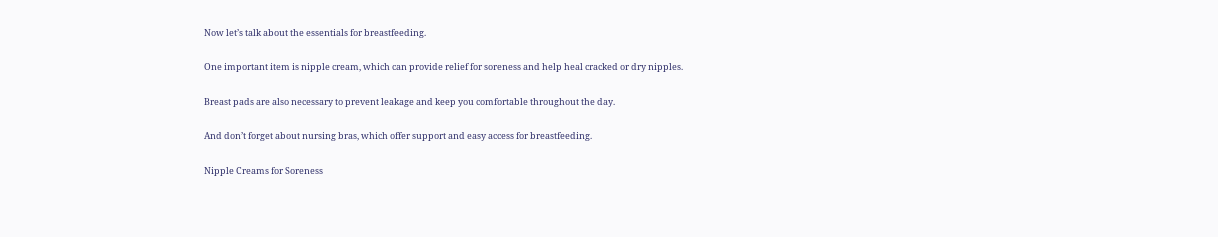Now let’s talk about the essentials for breastfeeding.

One important item is nipple cream, which can provide relief for soreness and help heal cracked or dry nipples.

Breast pads are also necessary to prevent leakage and keep you comfortable throughout the day.

And don’t forget about nursing bras, which offer support and easy access for breastfeeding.

Nipple Creams for Soreness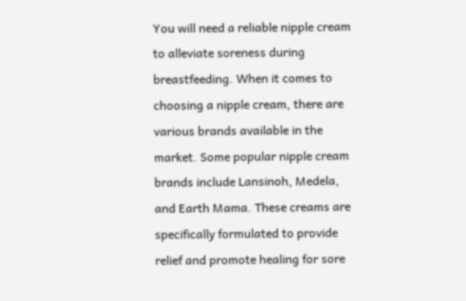You will need a reliable nipple cream to alleviate soreness during breastfeeding. When it comes to choosing a nipple cream, there are various brands available in the market. Some popular nipple cream brands include Lansinoh, Medela, and Earth Mama. These creams are specifically formulated to provide relief and promote healing for sore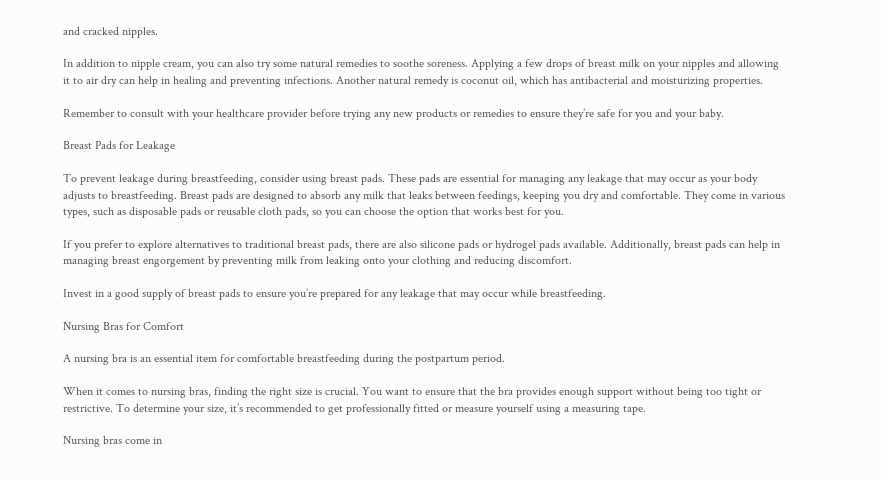and cracked nipples.

In addition to nipple cream, you can also try some natural remedies to soothe soreness. Applying a few drops of breast milk on your nipples and allowing it to air dry can help in healing and preventing infections. Another natural remedy is coconut oil, which has antibacterial and moisturizing properties.

Remember to consult with your healthcare provider before trying any new products or remedies to ensure they’re safe for you and your baby.

Breast Pads for Leakage

To prevent leakage during breastfeeding, consider using breast pads. These pads are essential for managing any leakage that may occur as your body adjusts to breastfeeding. Breast pads are designed to absorb any milk that leaks between feedings, keeping you dry and comfortable. They come in various types, such as disposable pads or reusable cloth pads, so you can choose the option that works best for you.

If you prefer to explore alternatives to traditional breast pads, there are also silicone pads or hydrogel pads available. Additionally, breast pads can help in managing breast engorgement by preventing milk from leaking onto your clothing and reducing discomfort.

Invest in a good supply of breast pads to ensure you’re prepared for any leakage that may occur while breastfeeding.

Nursing Bras for Comfort

A nursing bra is an essential item for comfortable breastfeeding during the postpartum period.

When it comes to nursing bras, finding the right size is crucial. You want to ensure that the bra provides enough support without being too tight or restrictive. To determine your size, it’s recommended to get professionally fitted or measure yourself using a measuring tape.

Nursing bras come in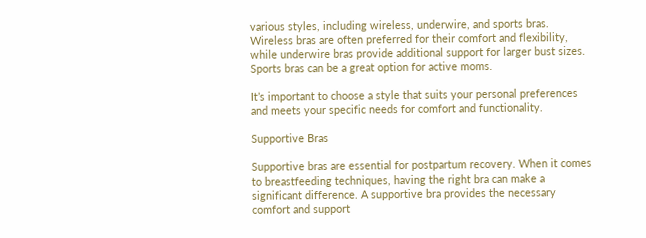various styles, including wireless, underwire, and sports bras. Wireless bras are often preferred for their comfort and flexibility, while underwire bras provide additional support for larger bust sizes. Sports bras can be a great option for active moms.

It’s important to choose a style that suits your personal preferences and meets your specific needs for comfort and functionality.

Supportive Bras

Supportive bras are essential for postpartum recovery. When it comes to breastfeeding techniques, having the right bra can make a significant difference. A supportive bra provides the necessary comfort and support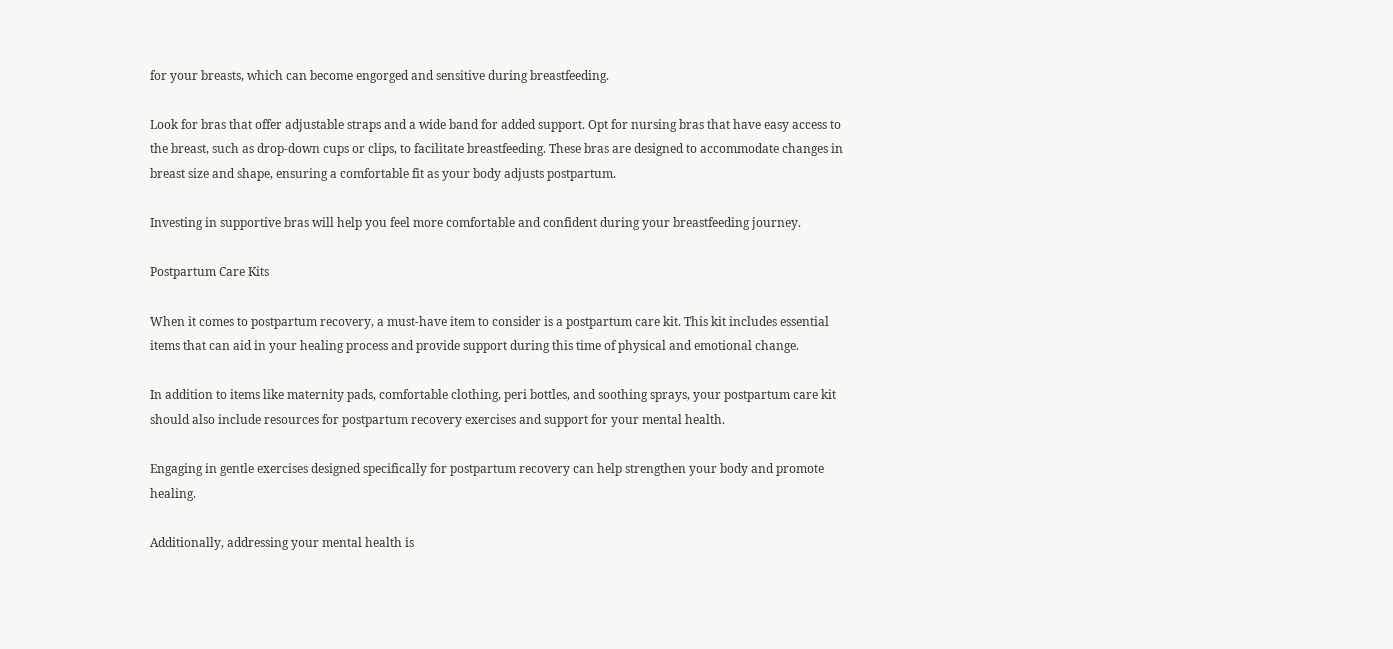for your breasts, which can become engorged and sensitive during breastfeeding.

Look for bras that offer adjustable straps and a wide band for added support. Opt for nursing bras that have easy access to the breast, such as drop-down cups or clips, to facilitate breastfeeding. These bras are designed to accommodate changes in breast size and shape, ensuring a comfortable fit as your body adjusts postpartum.

Investing in supportive bras will help you feel more comfortable and confident during your breastfeeding journey.

Postpartum Care Kits

When it comes to postpartum recovery, a must-have item to consider is a postpartum care kit. This kit includes essential items that can aid in your healing process and provide support during this time of physical and emotional change.

In addition to items like maternity pads, comfortable clothing, peri bottles, and soothing sprays, your postpartum care kit should also include resources for postpartum recovery exercises and support for your mental health.

Engaging in gentle exercises designed specifically for postpartum recovery can help strengthen your body and promote healing.

Additionally, addressing your mental health is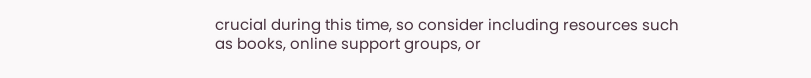crucial during this time, so consider including resources such as books, online support groups, or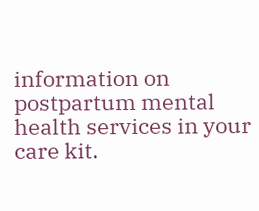information on postpartum mental health services in your care kit.